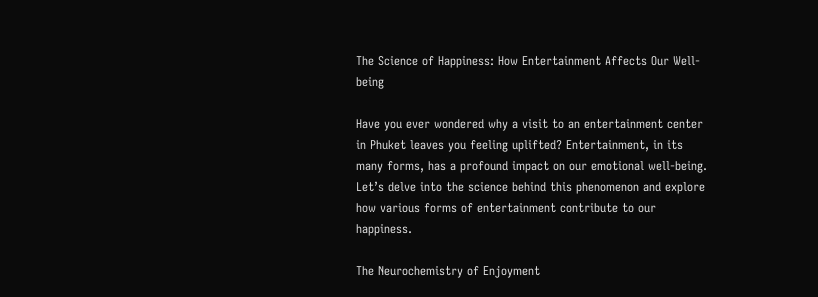The Science of Happiness: How Entertainment Affects Our Well-being

Have you ever wondered why a visit to an entertainment center in Phuket leaves you feeling uplifted? Entertainment, in its many forms, has a profound impact on our emotional well-being. Let’s delve into the science behind this phenomenon and explore how various forms of entertainment contribute to our happiness.

The Neurochemistry of Enjoyment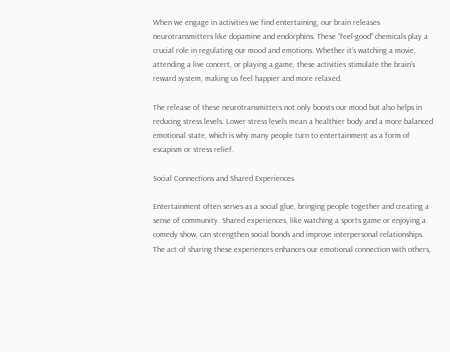When we engage in activities we find entertaining, our brain releases neurotransmitters like dopamine and endorphins. These “feel-good” chemicals play a crucial role in regulating our mood and emotions. Whether it’s watching a movie, attending a live concert, or playing a game, these activities stimulate the brain’s reward system, making us feel happier and more relaxed.

The release of these neurotransmitters not only boosts our mood but also helps in reducing stress levels. Lower stress levels mean a healthier body and a more balanced emotional state, which is why many people turn to entertainment as a form of escapism or stress relief.

Social Connections and Shared Experiences

Entertainment often serves as a social glue, bringing people together and creating a sense of community. Shared experiences, like watching a sports game or enjoying a comedy show, can strengthen social bonds and improve interpersonal relationships. The act of sharing these experiences enhances our emotional connection with others,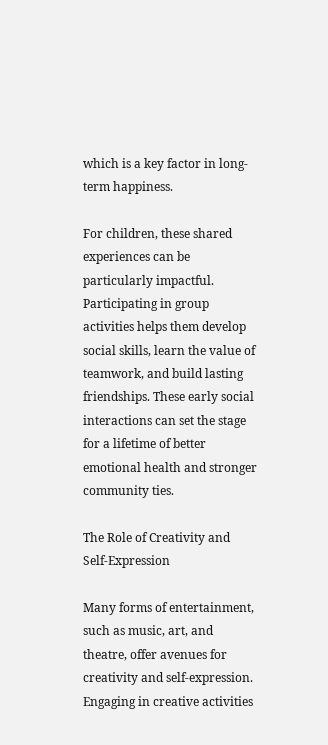which is a key factor in long-term happiness.

For children, these shared experiences can be particularly impactful. Participating in group activities helps them develop social skills, learn the value of teamwork, and build lasting friendships. These early social interactions can set the stage for a lifetime of better emotional health and stronger community ties.

The Role of Creativity and Self-Expression

Many forms of entertainment, such as music, art, and theatre, offer avenues for creativity and self-expression. Engaging in creative activities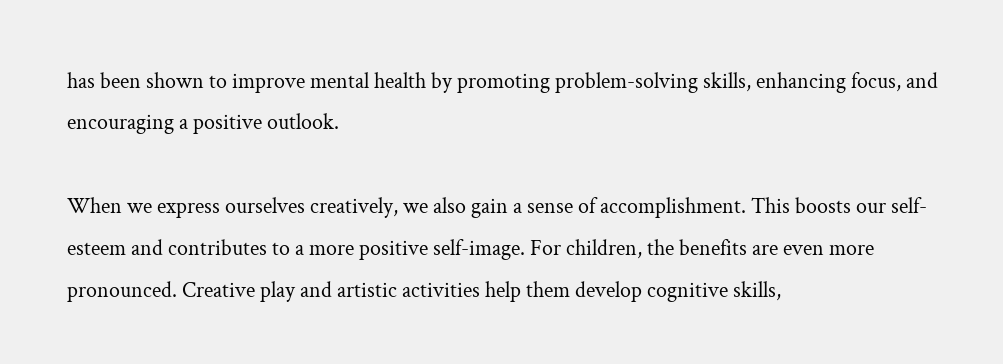has been shown to improve mental health by promoting problem-solving skills, enhancing focus, and encouraging a positive outlook.

When we express ourselves creatively, we also gain a sense of accomplishment. This boosts our self-esteem and contributes to a more positive self-image. For children, the benefits are even more pronounced. Creative play and artistic activities help them develop cognitive skills,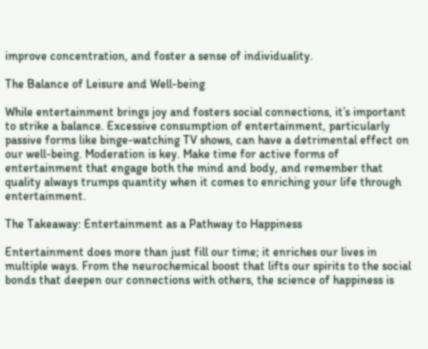improve concentration, and foster a sense of individuality.

The Balance of Leisure and Well-being

While entertainment brings joy and fosters social connections, it’s important to strike a balance. Excessive consumption of entertainment, particularly passive forms like binge-watching TV shows, can have a detrimental effect on our well-being. Moderation is key. Make time for active forms of entertainment that engage both the mind and body, and remember that quality always trumps quantity when it comes to enriching your life through entertainment.

The Takeaway: Entertainment as a Pathway to Happiness

Entertainment does more than just fill our time; it enriches our lives in multiple ways. From the neurochemical boost that lifts our spirits to the social bonds that deepen our connections with others, the science of happiness is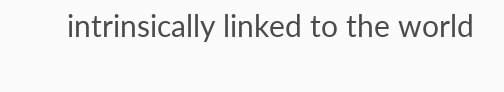intrinsically linked to the world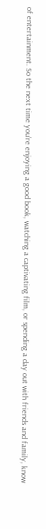of entertainment. So the next time you’re enjoying a good book, watching a captivating film, or spending a day out with friends and family, know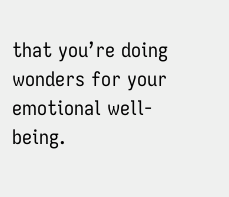that you’re doing wonders for your emotional well-being.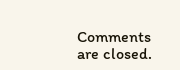Comments are closed.